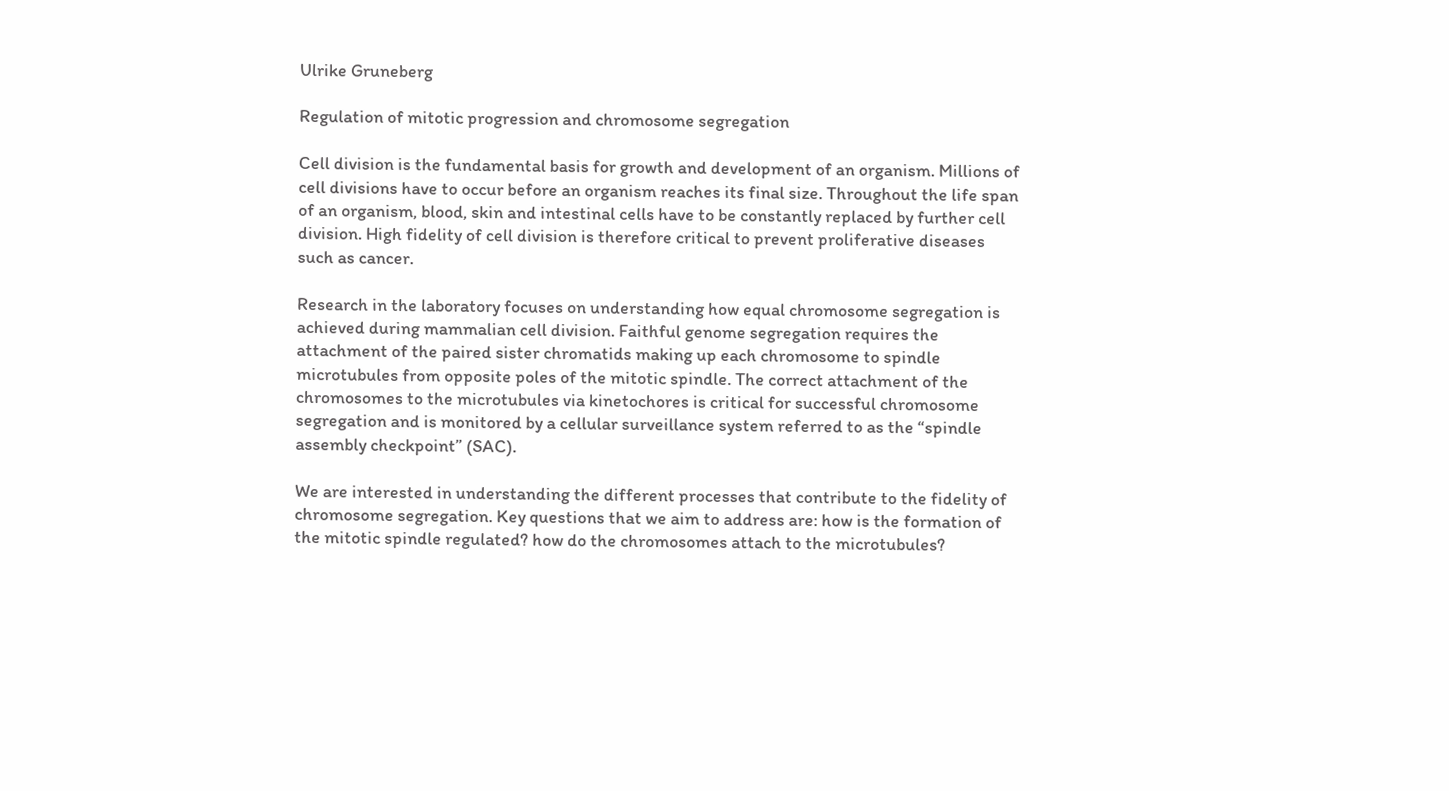Ulrike Gruneberg

Regulation of mitotic progression and chromosome segregation

Cell division is the fundamental basis for growth and development of an organism. Millions of cell divisions have to occur before an organism reaches its final size. Throughout the life span of an organism, blood, skin and intestinal cells have to be constantly replaced by further cell division. High fidelity of cell division is therefore critical to prevent proliferative diseases such as cancer.

Research in the laboratory focuses on understanding how equal chromosome segregation is achieved during mammalian cell division. Faithful genome segregation requires the attachment of the paired sister chromatids making up each chromosome to spindle microtubules from opposite poles of the mitotic spindle. The correct attachment of the chromosomes to the microtubules via kinetochores is critical for successful chromosome segregation and is monitored by a cellular surveillance system referred to as the “spindle assembly checkpoint” (SAC).

We are interested in understanding the different processes that contribute to the fidelity of chromosome segregation. Key questions that we aim to address are: how is the formation of the mitotic spindle regulated? how do the chromosomes attach to the microtubules?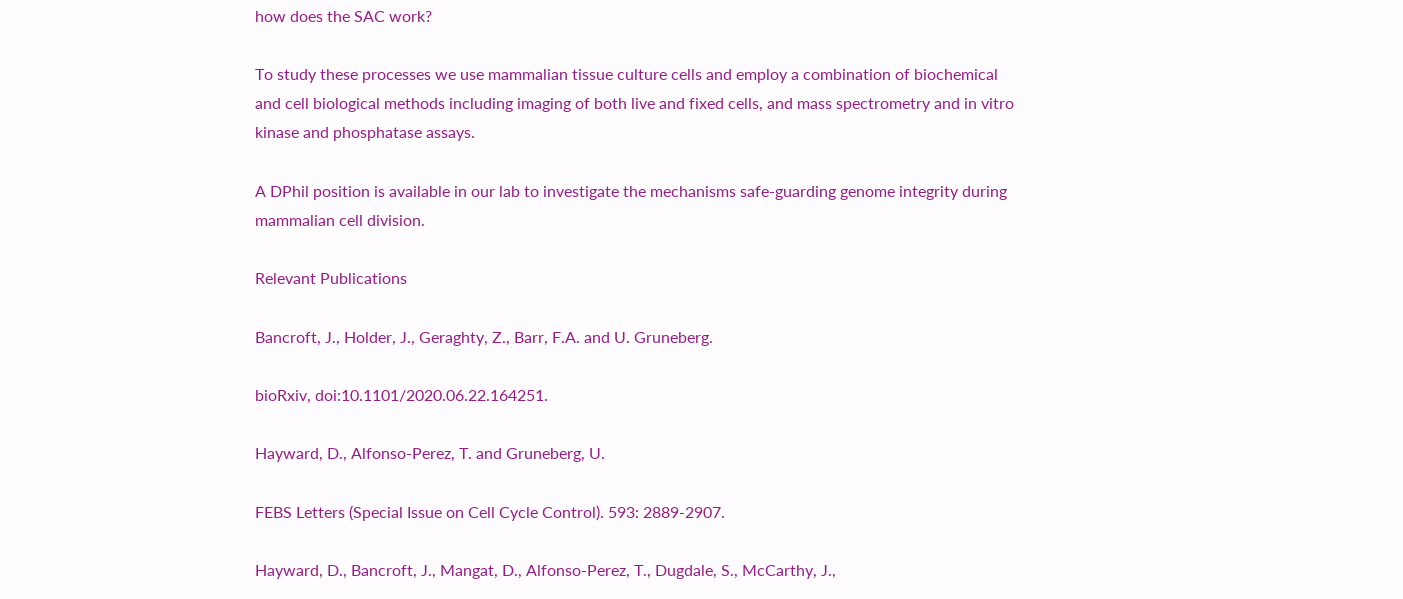how does the SAC work?

To study these processes we use mammalian tissue culture cells and employ a combination of biochemical and cell biological methods including imaging of both live and fixed cells, and mass spectrometry and in vitro kinase and phosphatase assays.

A DPhil position is available in our lab to investigate the mechanisms safe-guarding genome integrity during mammalian cell division.

Relevant Publications

Bancroft, J., Holder, J., Geraghty, Z., Barr, F.A. and U. Gruneberg.

bioRxiv, doi:10.1101/2020.06.22.164251.

Hayward, D., Alfonso-Perez, T. and Gruneberg, U.

FEBS Letters (Special Issue on Cell Cycle Control). 593: 2889-2907.

Hayward, D., Bancroft, J., Mangat, D., Alfonso-Perez, T., Dugdale, S., McCarthy, J.,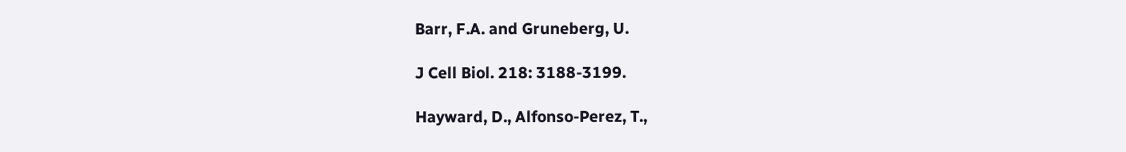Barr, F.A. and Gruneberg, U.

J Cell Biol. 218: 3188-3199.

Hayward, D., Alfonso-Perez, T.,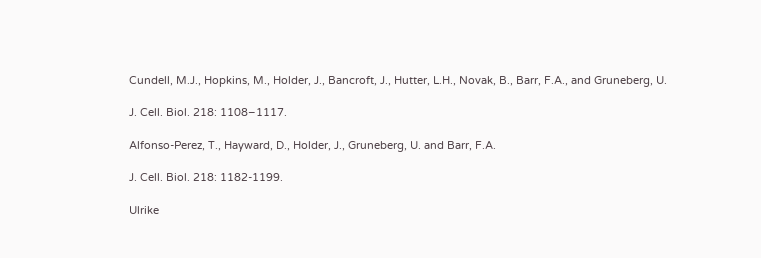Cundell, M.J., Hopkins, M., Holder, J., Bancroft, J., Hutter, L.H., Novak, B., Barr, F.A., and Gruneberg, U.

J. Cell. Biol. 218: 1108–1117.

Alfonso-Perez, T., Hayward, D., Holder, J., Gruneberg, U. and Barr, F.A.

J. Cell. Biol. 218: 1182-1199.

Ulrike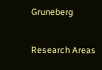Gruneberg

Research Areas